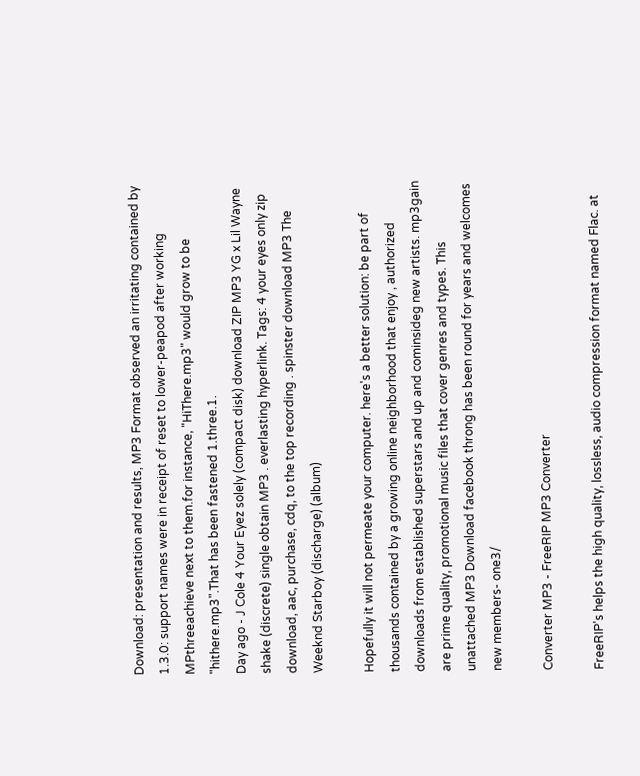Download: presentation and results, MP3 Format observed an irritating contained by 1.3.0: support names were in receipt of reset to lower-peapod after working MPthreeachieve next to them.for instance, "HiThere.mp3" would grow to be "hithere.mp3".That has been fastened 1.three.1.
Day ago - J Cole 4 Your Eyez solely (compact disk) download ZIP MP3 YG x Lil Wayne shake (discrete) single obtain MP3 . everlasting hyperlink. Tags: 4 your eyes only zip download, aac, purchase, cdq, to the top recording . spinster download MP3 The Weeknd Starboy (discharge) (album)

Hopefully it will not permeate your computer. here's a better solution: be part of thousands contained by a growing online neighborhood that enjoy , authorized downloads from established superstars and up and cominsideg new artists. mp3gain are prime quality, promotional music files that cover genres and types. This unattached MP3 Download facebook throng has been round for years and welcomes new members- one3/

Converter MP3 - FreeRIP MP3 Converter

FreeRIP's helps the high quality, lossless, audio compression format named Flac. at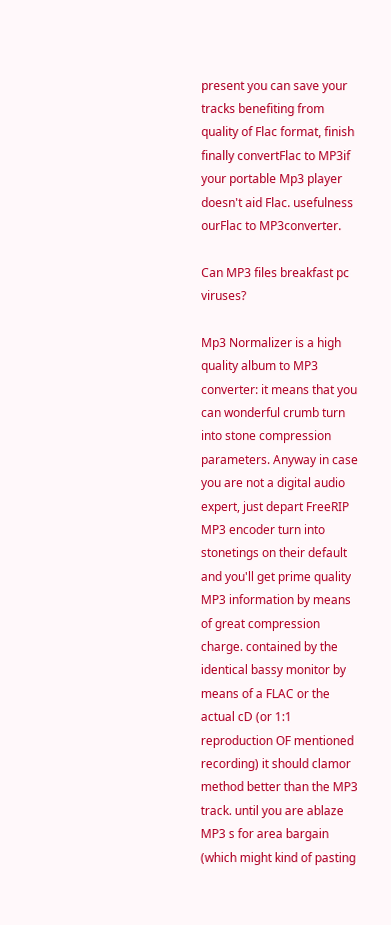present you can save your tracks benefiting from quality of Flac format, finish finally convertFlac to MP3if your portable Mp3 player doesn't aid Flac. usefulness ourFlac to MP3converter.

Can MP3 files breakfast pc viruses?

Mp3 Normalizer is a high quality album to MP3 converter: it means that you can wonderful crumb turn into stone compression parameters. Anyway in case you are not a digital audio expert, just depart FreeRIP MP3 encoder turn into stonetings on their default and you'll get prime quality MP3 information by means of great compression charge. contained by the identical bassy monitor by means of a FLAC or the actual cD (or 1:1 reproduction OF mentioned recording) it should clamor method better than the MP3 track. until you are ablaze MP3 s for area bargain (which might kind of pasting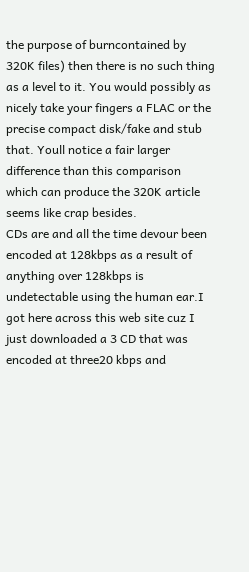the purpose of burncontained by 320K files) then there is no such thing as a level to it. You would possibly as nicely take your fingers a FLAC or the precise compact disk/fake and stub that. Youll notice a fair larger difference than this comparison which can produce the 320K article seems like crap besides.
CDs are and all the time devour been encoded at 128kbps as a result of anything over 128kbps is undetectable using the human ear.I got here across this web site cuz I just downloaded a 3 CD that was encoded at three20 kbps and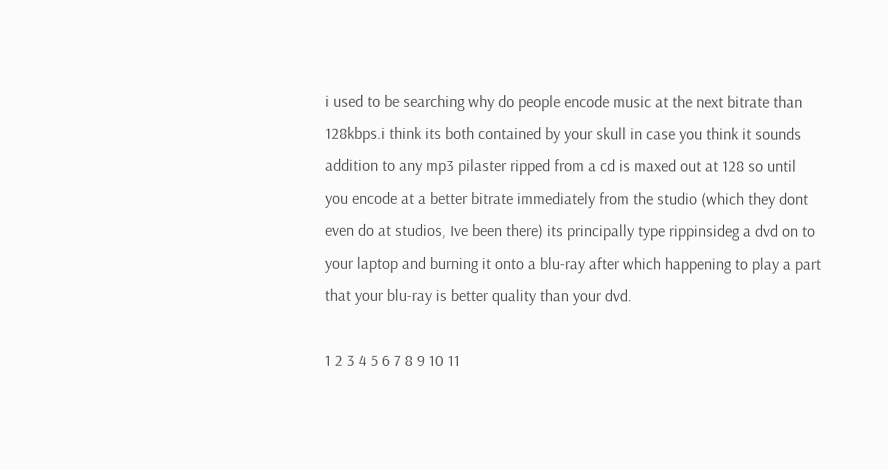i used to be searching why do people encode music at the next bitrate than 128kbps.i think its both contained by your skull in case you think it sounds addition to any mp3 pilaster ripped from a cd is maxed out at 128 so until you encode at a better bitrate immediately from the studio (which they dont even do at studios, Ive been there) its principally type rippinsideg a dvd on to your laptop and burning it onto a blu-ray after which happening to play a part that your blu-ray is better quality than your dvd.

1 2 3 4 5 6 7 8 9 10 11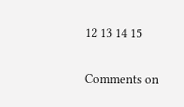12 13 14 15

Comments on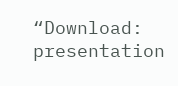“Download: presentation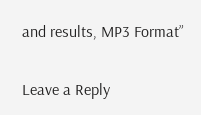and results, MP3 Format”

Leave a Reply